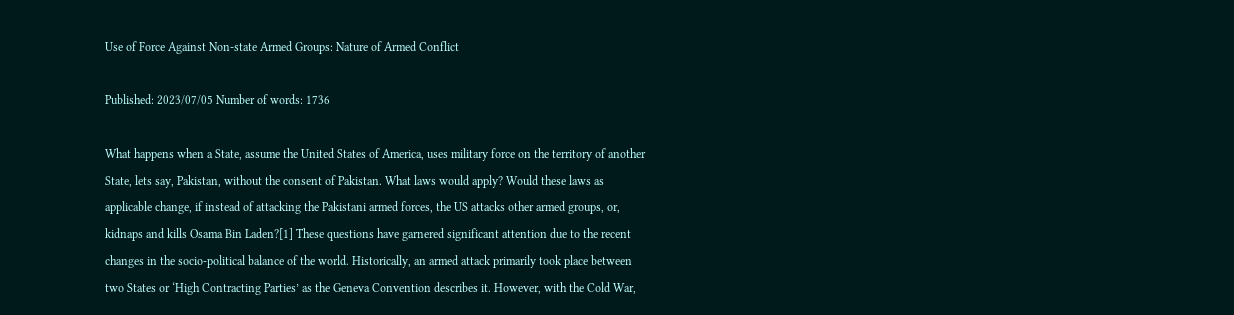Use of Force Against Non-state Armed Groups: Nature of Armed Conflict

Published: 2023/07/05 Number of words: 1736

What happens when a State, assume the United States of America, uses military force on the territory of another State, lets say, Pakistan, without the consent of Pakistan. What laws would apply? Would these laws as applicable change, if instead of attacking the Pakistani armed forces, the US attacks other armed groups, or, kidnaps and kills Osama Bin Laden?[1] These questions have garnered significant attention due to the recent changes in the socio-political balance of the world. Historically, an armed attack primarily took place between two States or ‘High Contracting Parties’ as the Geneva Convention describes it. However, with the Cold War,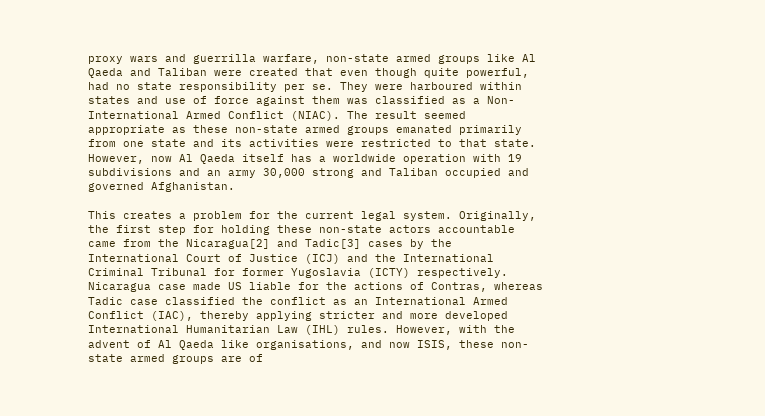proxy wars and guerrilla warfare, non-state armed groups like Al Qaeda and Taliban were created that even though quite powerful, had no state responsibility per se. They were harboured within states and use of force against them was classified as a Non-International Armed Conflict (NIAC). The result seemed appropriate as these non-state armed groups emanated primarily from one state and its activities were restricted to that state. However, now Al Qaeda itself has a worldwide operation with 19 subdivisions and an army 30,000 strong and Taliban occupied and governed Afghanistan.

This creates a problem for the current legal system. Originally, the first step for holding these non-state actors accountable came from the Nicaragua[2] and Tadic[3] cases by the International Court of Justice (ICJ) and the International Criminal Tribunal for former Yugoslavia (ICTY) respectively. Nicaragua case made US liable for the actions of Contras, whereas Tadic case classified the conflict as an International Armed Conflict (IAC), thereby applying stricter and more developed International Humanitarian Law (IHL) rules. However, with the advent of Al Qaeda like organisations, and now ISIS, these non-state armed groups are of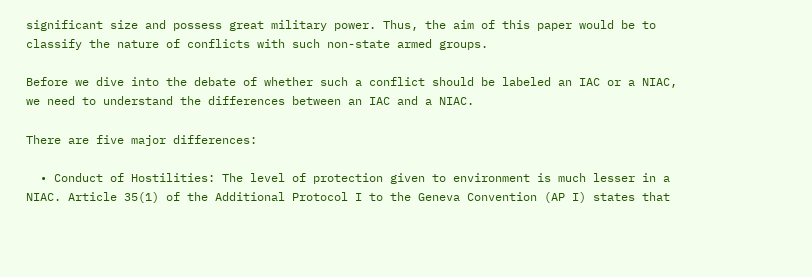significant size and possess great military power. Thus, the aim of this paper would be to classify the nature of conflicts with such non-state armed groups.

Before we dive into the debate of whether such a conflict should be labeled an IAC or a NIAC, we need to understand the differences between an IAC and a NIAC.

There are five major differences:

  • Conduct of Hostilities: The level of protection given to environment is much lesser in a NIAC. Article 35(1) of the Additional Protocol I to the Geneva Convention (AP I) states that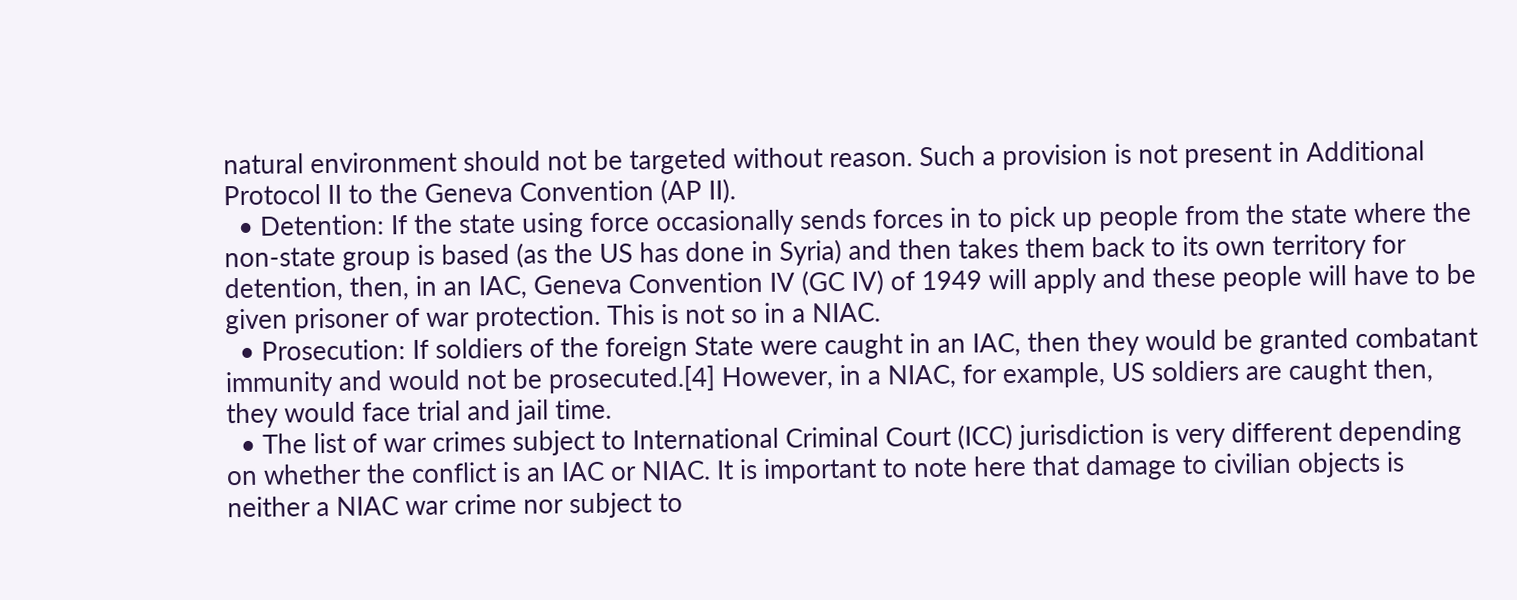natural environment should not be targeted without reason. Such a provision is not present in Additional Protocol II to the Geneva Convention (AP II).
  • Detention: If the state using force occasionally sends forces in to pick up people from the state where the non-state group is based (as the US has done in Syria) and then takes them back to its own territory for detention, then, in an IAC, Geneva Convention IV (GC IV) of 1949 will apply and these people will have to be given prisoner of war protection. This is not so in a NIAC.
  • Prosecution: If soldiers of the foreign State were caught in an IAC, then they would be granted combatant immunity and would not be prosecuted.[4] However, in a NIAC, for example, US soldiers are caught then, they would face trial and jail time.
  • The list of war crimes subject to International Criminal Court (ICC) jurisdiction is very different depending on whether the conflict is an IAC or NIAC. It is important to note here that damage to civilian objects is neither a NIAC war crime nor subject to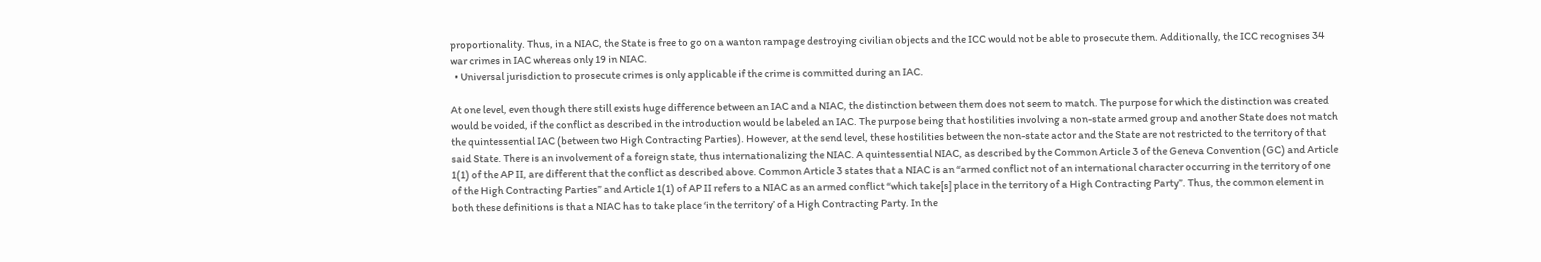proportionality. Thus, in a NIAC, the State is free to go on a wanton rampage destroying civilian objects and the ICC would not be able to prosecute them. Additionally, the ICC recognises 34 war crimes in IAC whereas only 19 in NIAC.
  • Universal jurisdiction to prosecute crimes is only applicable if the crime is committed during an IAC.

At one level, even though there still exists huge difference between an IAC and a NIAC, the distinction between them does not seem to match. The purpose for which the distinction was created would be voided, if the conflict as described in the introduction would be labeled an IAC. The purpose being that hostilities involving a non-state armed group and another State does not match the quintessential IAC (between two High Contracting Parties). However, at the send level, these hostilities between the non-state actor and the State are not restricted to the territory of that said State. There is an involvement of a foreign state, thus internationalizing the NIAC. A quintessential NIAC, as described by the Common Article 3 of the Geneva Convention (GC) and Article 1(1) of the AP II, are different that the conflict as described above. Common Article 3 states that a NIAC is an “armed conflict not of an international character occurring in the territory of one of the High Contracting Parties” and Article 1(1) of AP II refers to a NIAC as an armed conflict “which take[s] place in the territory of a High Contracting Party”. Thus, the common element in both these definitions is that a NIAC has to take place ‘in the territory’ of a High Contracting Party. In the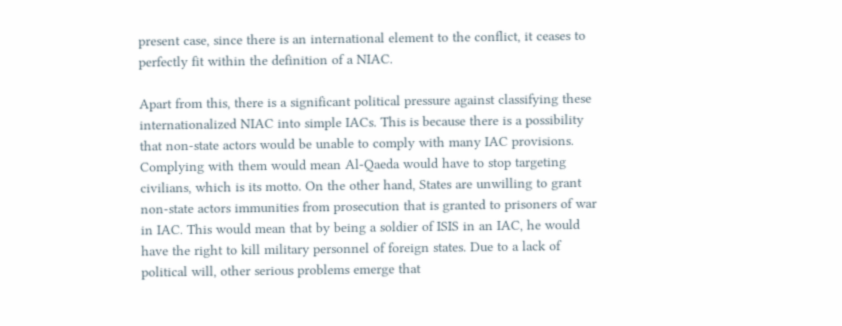present case, since there is an international element to the conflict, it ceases to perfectly fit within the definition of a NIAC.

Apart from this, there is a significant political pressure against classifying these internationalized NIAC into simple IACs. This is because there is a possibility that non-state actors would be unable to comply with many IAC provisions. Complying with them would mean Al-Qaeda would have to stop targeting civilians, which is its motto. On the other hand, States are unwilling to grant non-state actors immunities from prosecution that is granted to prisoners of war in IAC. This would mean that by being a soldier of ISIS in an IAC, he would have the right to kill military personnel of foreign states. Due to a lack of political will, other serious problems emerge that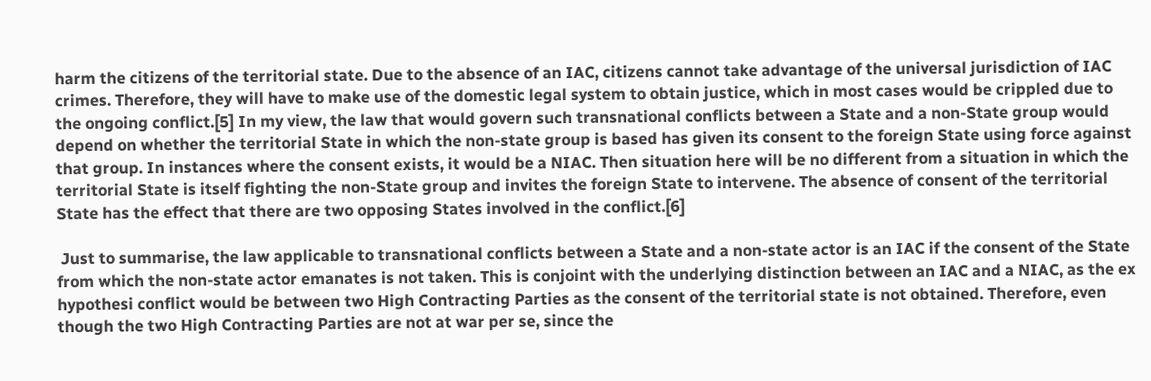harm the citizens of the territorial state. Due to the absence of an IAC, citizens cannot take advantage of the universal jurisdiction of IAC crimes. Therefore, they will have to make use of the domestic legal system to obtain justice, which in most cases would be crippled due to the ongoing conflict.[5] In my view, the law that would govern such transnational conflicts between a State and a non-State group would depend on whether the territorial State in which the non-state group is based has given its consent to the foreign State using force against that group. In instances where the consent exists, it would be a NIAC. Then situation here will be no different from a situation in which the territorial State is itself fighting the non-State group and invites the foreign State to intervene. The absence of consent of the territorial State has the effect that there are two opposing States involved in the conflict.[6]

 Just to summarise, the law applicable to transnational conflicts between a State and a non-state actor is an IAC if the consent of the State from which the non-state actor emanates is not taken. This is conjoint with the underlying distinction between an IAC and a NIAC, as the ex hypothesi conflict would be between two High Contracting Parties as the consent of the territorial state is not obtained. Therefore, even though the two High Contracting Parties are not at war per se, since the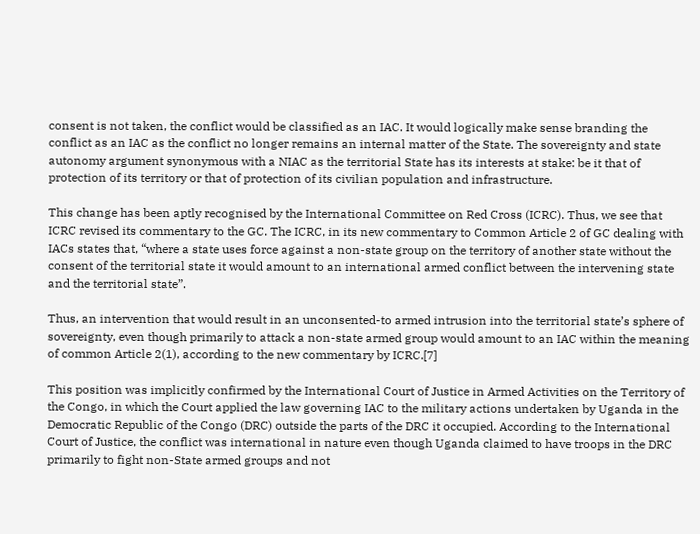consent is not taken, the conflict would be classified as an IAC. It would logically make sense branding the conflict as an IAC as the conflict no longer remains an internal matter of the State. The sovereignty and state autonomy argument synonymous with a NIAC as the territorial State has its interests at stake: be it that of protection of its territory or that of protection of its civilian population and infrastructure.

This change has been aptly recognised by the International Committee on Red Cross (ICRC). Thus, we see that ICRC revised its commentary to the GC. The ICRC, in its new commentary to Common Article 2 of GC dealing with IACs states that, “where a state uses force against a non-state group on the territory of another state without the consent of the territorial state it would amount to an international armed conflict between the intervening state and the territorial state”.

Thus, an intervention that would result in an unconsented-to armed intrusion into the territorial state’s sphere of sovereignty, even though primarily to attack a non-state armed group would amount to an IAC within the meaning of common Article 2(1), according to the new commentary by ICRC.[7]

This position was implicitly confirmed by the International Court of Justice in Armed Activities on the Territory of the Congo, in which the Court applied the law governing IAC to the military actions undertaken by Uganda in the Democratic Republic of the Congo (DRC) outside the parts of the DRC it occupied. According to the International Court of Justice, the conflict was international in nature even though Uganda claimed to have troops in the DRC primarily to fight non-State armed groups and not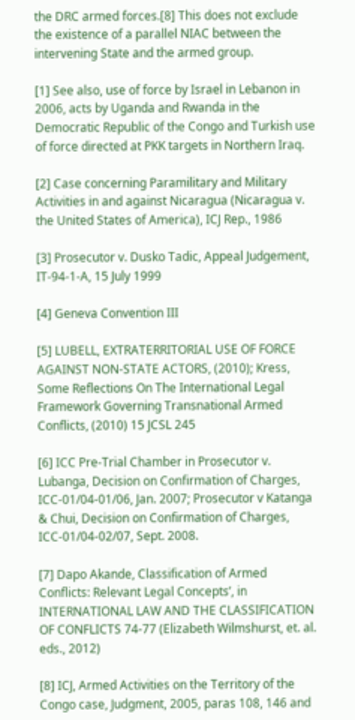the DRC armed forces.[8] This does not exclude the existence of a parallel NIAC between the intervening State and the armed group.

[1] See also, use of force by Israel in Lebanon in 2006, acts by Uganda and Rwanda in the Democratic Republic of the Congo and Turkish use of force directed at PKK targets in Northern Iraq.

[2] Case concerning Paramilitary and Military Activities in and against Nicaragua (Nicaragua v. the United States of America), ICJ Rep., 1986

[3] Prosecutor v. Dusko Tadic, Appeal Judgement, IT-94-1-A, 15 July 1999

[4] Geneva Convention III

[5] LUBELL, EXTRATERRITORIAL USE OF FORCE AGAINST NON-STATE ACTORS, (2010); Kress, Some Reflections On The International Legal Framework Governing Transnational Armed Conflicts, (2010) 15 JCSL 245

[6] ICC Pre-Trial Chamber in Prosecutor v. Lubanga, Decision on Confirmation of Charges, ICC-01/04-01/06, Jan. 2007; Prosecutor v Katanga & Chui, Decision on Confirmation of Charges, ICC-01/04-02/07, Sept. 2008.

[7] Dapo Akande, Classification of Armed Conflicts: Relevant Legal Concepts’, in INTERNATIONAL LAW AND THE CLASSIFICATION OF CONFLICTS 74-77 (Elizabeth Wilmshurst, et. al. eds., 2012)

[8] ICJ, Armed Activities on the Territory of the Congo case, Judgment, 2005, paras 108, 146 and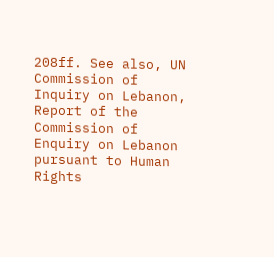208ff. See also, UN Commission of Inquiry on Lebanon, Report of the Commission of Enquiry on Lebanon pursuant to Human Rights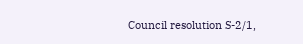Council resolution S-2/1,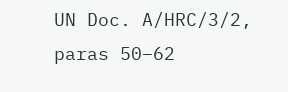UN Doc. A/HRC/3/2, paras 50–62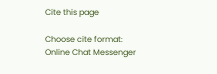Cite this page

Choose cite format:
Online Chat Messenger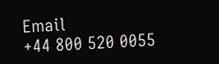Email
+44 800 520 0055